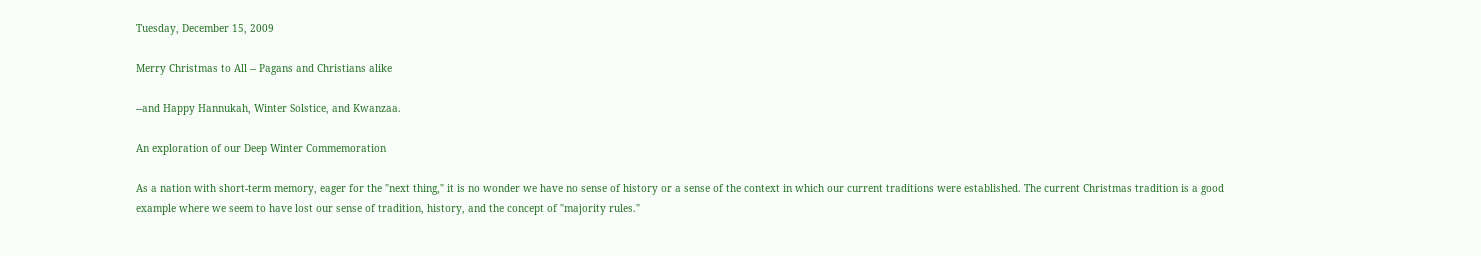Tuesday, December 15, 2009

Merry Christmas to All -- Pagans and Christians alike

--and Happy Hannukah, Winter Solstice, and Kwanzaa.

An exploration of our Deep Winter Commemoration

As a nation with short-term memory, eager for the "next thing," it is no wonder we have no sense of history or a sense of the context in which our current traditions were established. The current Christmas tradition is a good example where we seem to have lost our sense of tradition, history, and the concept of "majority rules."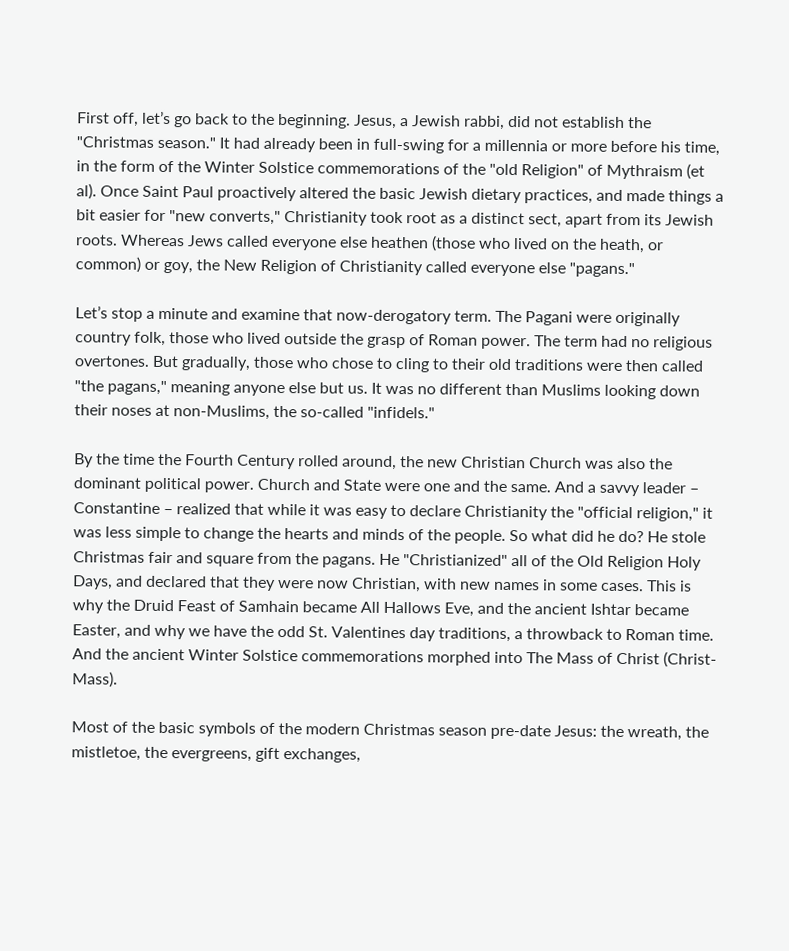First off, let’s go back to the beginning. Jesus, a Jewish rabbi, did not establish the "Christmas season." It had already been in full-swing for a millennia or more before his time, in the form of the Winter Solstice commemorations of the "old Religion" of Mythraism (et al). Once Saint Paul proactively altered the basic Jewish dietary practices, and made things a bit easier for "new converts," Christianity took root as a distinct sect, apart from its Jewish roots. Whereas Jews called everyone else heathen (those who lived on the heath, or common) or goy, the New Religion of Christianity called everyone else "pagans."

Let’s stop a minute and examine that now-derogatory term. The Pagani were originally country folk, those who lived outside the grasp of Roman power. The term had no religious overtones. But gradually, those who chose to cling to their old traditions were then called "the pagans," meaning anyone else but us. It was no different than Muslims looking down their noses at non-Muslims, the so-called "infidels."

By the time the Fourth Century rolled around, the new Christian Church was also the dominant political power. Church and State were one and the same. And a savvy leader – Constantine – realized that while it was easy to declare Christianity the "official religion," it was less simple to change the hearts and minds of the people. So what did he do? He stole Christmas fair and square from the pagans. He "Christianized" all of the Old Religion Holy Days, and declared that they were now Christian, with new names in some cases. This is why the Druid Feast of Samhain became All Hallows Eve, and the ancient Ishtar became Easter, and why we have the odd St. Valentines day traditions, a throwback to Roman time. And the ancient Winter Solstice commemorations morphed into The Mass of Christ (Christ-Mass).

Most of the basic symbols of the modern Christmas season pre-date Jesus: the wreath, the mistletoe, the evergreens, gift exchanges,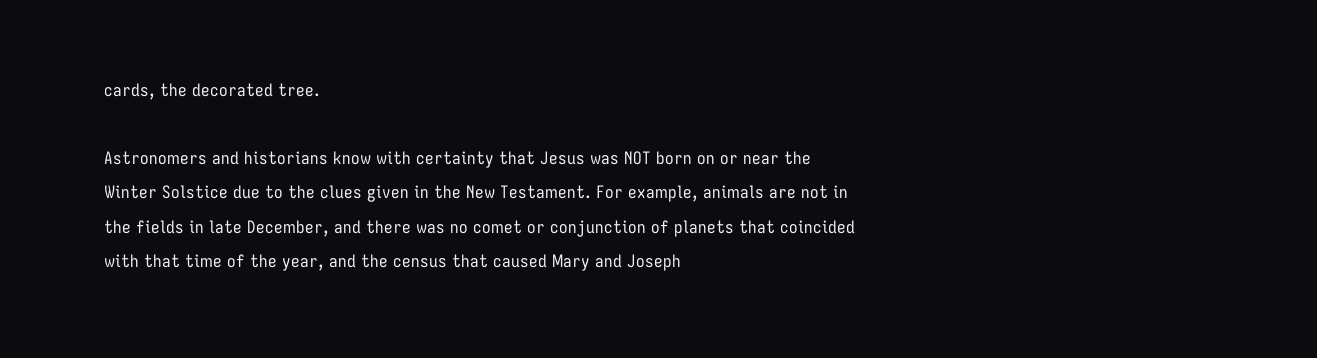cards, the decorated tree.

Astronomers and historians know with certainty that Jesus was NOT born on or near the Winter Solstice due to the clues given in the New Testament. For example, animals are not in the fields in late December, and there was no comet or conjunction of planets that coincided with that time of the year, and the census that caused Mary and Joseph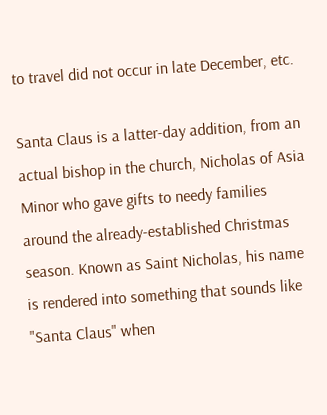to travel did not occur in late December, etc.

Santa Claus is a latter-day addition, from an actual bishop in the church, Nicholas of Asia Minor who gave gifts to needy families around the already-established Christmas season. Known as Saint Nicholas, his name is rendered into something that sounds like "Santa Claus" when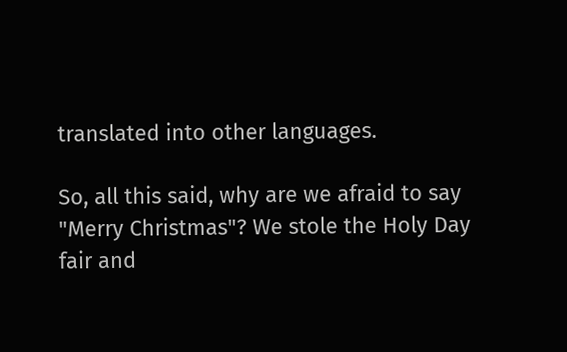translated into other languages.

So, all this said, why are we afraid to say "Merry Christmas"? We stole the Holy Day fair and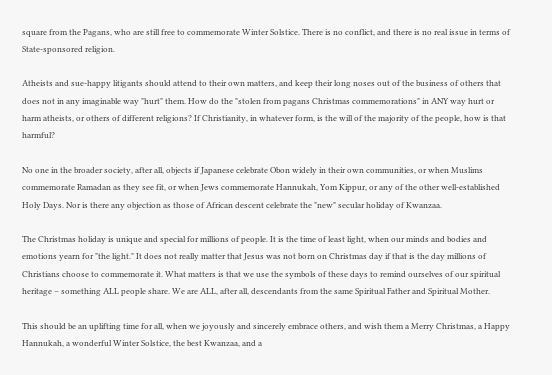square from the Pagans, who are still free to commemorate Winter Solstice. There is no conflict, and there is no real issue in terms of State-sponsored religion.

Atheists and sue-happy litigants should attend to their own matters, and keep their long noses out of the business of others that does not in any imaginable way "hurt" them. How do the "stolen from pagans Christmas commemorations" in ANY way hurt or harm atheists, or others of different religions? If Christianity, in whatever form, is the will of the majority of the people, how is that harmful?

No one in the broader society, after all, objects if Japanese celebrate Obon widely in their own communities, or when Muslims commemorate Ramadan as they see fit, or when Jews commemorate Hannukah, Yom Kippur, or any of the other well-established Holy Days. Nor is there any objection as those of African descent celebrate the "new" secular holiday of Kwanzaa.

The Christmas holiday is unique and special for millions of people. It is the time of least light, when our minds and bodies and emotions yearn for "the light." It does not really matter that Jesus was not born on Christmas day if that is the day millions of Christians choose to commemorate it. What matters is that we use the symbols of these days to remind ourselves of our spiritual heritage – something ALL people share. We are ALL, after all, descendants from the same Spiritual Father and Spiritual Mother.

This should be an uplifting time for all, when we joyously and sincerely embrace others, and wish them a Merry Christmas, a Happy Hannukah, a wonderful Winter Solstice, the best Kwanzaa, and a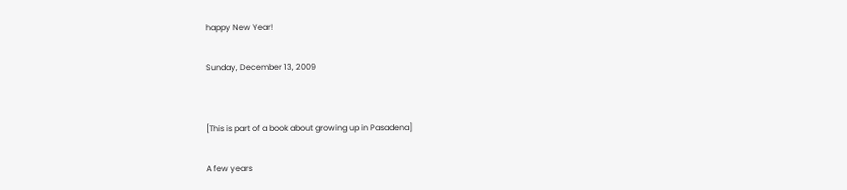happy New Year!

Sunday, December 13, 2009


[This is part of a book about growing up in Pasadena]

A few years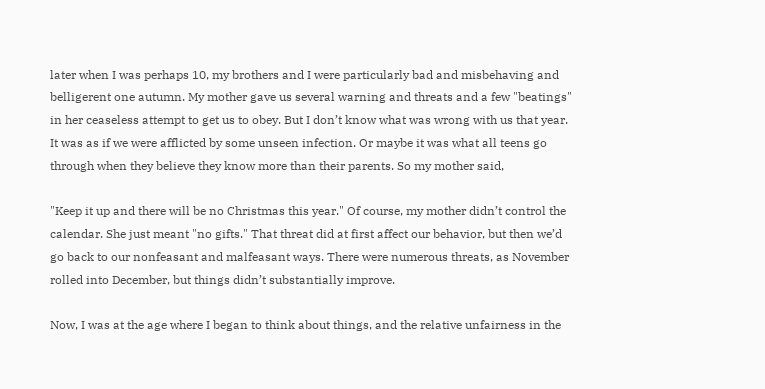later when I was perhaps 10, my brothers and I were particularly bad and misbehaving and belligerent one autumn. My mother gave us several warning and threats and a few "beatings" in her ceaseless attempt to get us to obey. But I don’t know what was wrong with us that year. It was as if we were afflicted by some unseen infection. Or maybe it was what all teens go through when they believe they know more than their parents. So my mother said,

"Keep it up and there will be no Christmas this year." Of course, my mother didn’t control the calendar. She just meant "no gifts." That threat did at first affect our behavior, but then we’d go back to our nonfeasant and malfeasant ways. There were numerous threats, as November rolled into December, but things didn’t substantially improve.

Now, I was at the age where I began to think about things, and the relative unfairness in the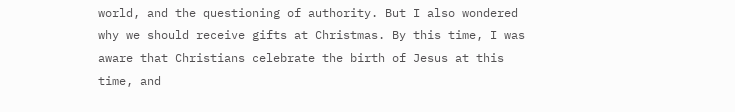world, and the questioning of authority. But I also wondered why we should receive gifts at Christmas. By this time, I was aware that Christians celebrate the birth of Jesus at this time, and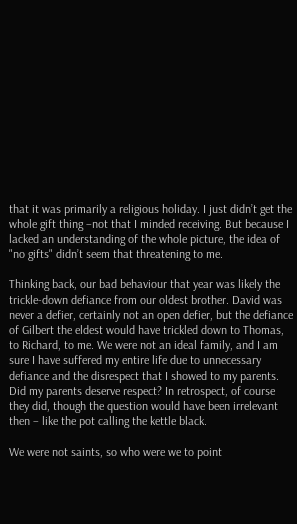that it was primarily a religious holiday. I just didn’t get the whole gift thing –not that I minded receiving. But because I lacked an understanding of the whole picture, the idea of "no gifts" didn’t seem that threatening to me.

Thinking back, our bad behaviour that year was likely the trickle-down defiance from our oldest brother. David was never a defier, certainly not an open defier, but the defiance of Gilbert the eldest would have trickled down to Thomas, to Richard, to me. We were not an ideal family, and I am sure I have suffered my entire life due to unnecessary defiance and the disrespect that I showed to my parents. Did my parents deserve respect? In retrospect, of course they did, though the question would have been irrelevant then – like the pot calling the kettle black.

We were not saints, so who were we to point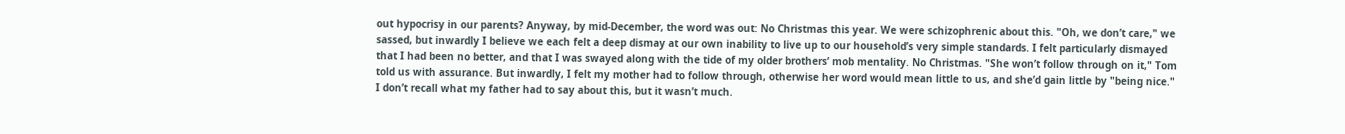out hypocrisy in our parents? Anyway, by mid-December, the word was out: No Christmas this year. We were schizophrenic about this. "Oh, we don’t care," we sassed, but inwardly I believe we each felt a deep dismay at our own inability to live up to our household’s very simple standards. I felt particularly dismayed that I had been no better, and that I was swayed along with the tide of my older brothers’ mob mentality. No Christmas. "She won’t follow through on it," Tom told us with assurance. But inwardly, I felt my mother had to follow through, otherwise her word would mean little to us, and she’d gain little by "being nice." I don’t recall what my father had to say about this, but it wasn’t much.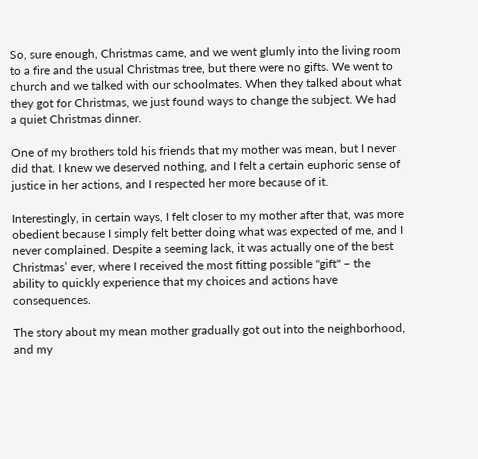So, sure enough, Christmas came, and we went glumly into the living room to a fire and the usual Christmas tree, but there were no gifts. We went to church and we talked with our schoolmates. When they talked about what they got for Christmas, we just found ways to change the subject. We had a quiet Christmas dinner.

One of my brothers told his friends that my mother was mean, but I never did that. I knew we deserved nothing, and I felt a certain euphoric sense of justice in her actions, and I respected her more because of it.

Interestingly, in certain ways, I felt closer to my mother after that, was more obedient because I simply felt better doing what was expected of me, and I never complained. Despite a seeming lack, it was actually one of the best Christmas’ ever, where I received the most fitting possible "gift" – the ability to quickly experience that my choices and actions have consequences.

The story about my mean mother gradually got out into the neighborhood, and my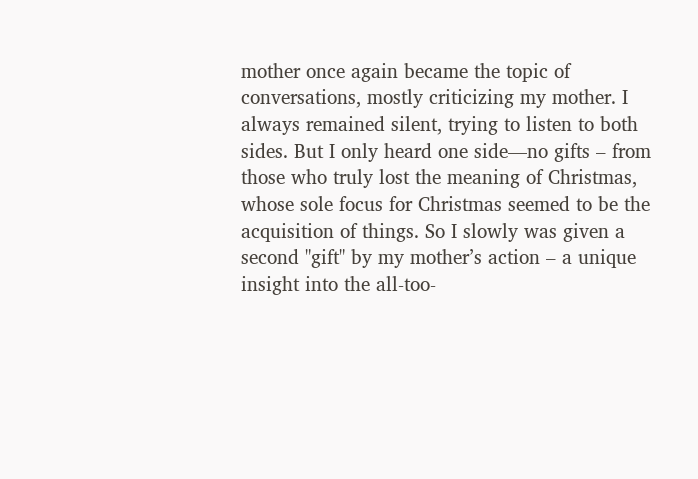mother once again became the topic of conversations, mostly criticizing my mother. I always remained silent, trying to listen to both sides. But I only heard one side—no gifts – from those who truly lost the meaning of Christmas, whose sole focus for Christmas seemed to be the acquisition of things. So I slowly was given a second "gift" by my mother’s action – a unique insight into the all-too-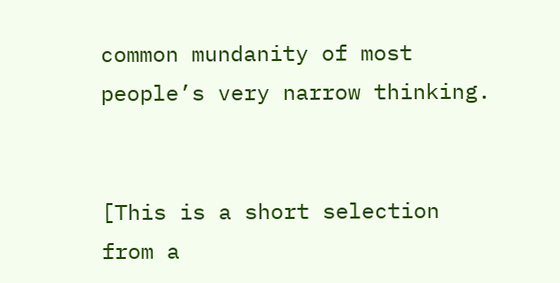common mundanity of most people’s very narrow thinking.


[This is a short selection from a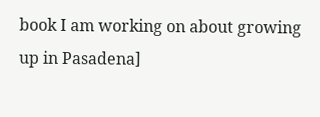book I am working on about growing up in Pasadena]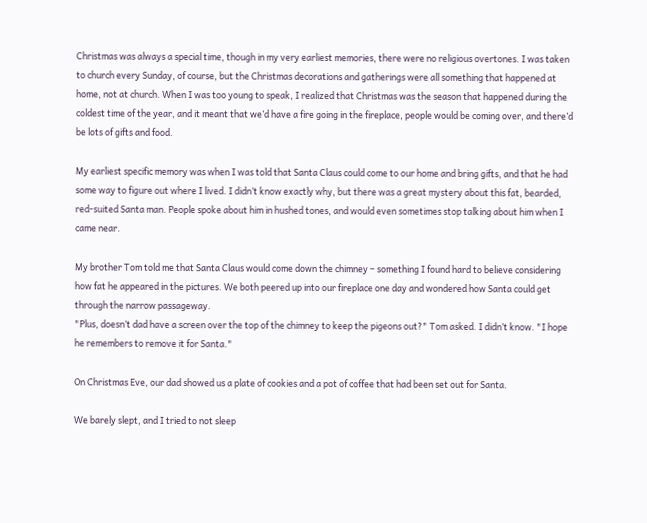Christmas was always a special time, though in my very earliest memories, there were no religious overtones. I was taken to church every Sunday, of course, but the Christmas decorations and gatherings were all something that happened at home, not at church. When I was too young to speak, I realized that Christmas was the season that happened during the coldest time of the year, and it meant that we’d have a fire going in the fireplace, people would be coming over, and there’d be lots of gifts and food.

My earliest specific memory was when I was told that Santa Claus could come to our home and bring gifts, and that he had some way to figure out where I lived. I didn’t know exactly why, but there was a great mystery about this fat, bearded, red-suited Santa man. People spoke about him in hushed tones, and would even sometimes stop talking about him when I came near.

My brother Tom told me that Santa Claus would come down the chimney – something I found hard to believe considering how fat he appeared in the pictures. We both peered up into our fireplace one day and wondered how Santa could get through the narrow passageway.
"Plus, doesn’t dad have a screen over the top of the chimney to keep the pigeons out?" Tom asked. I didn’t know. "I hope he remembers to remove it for Santa."

On Christmas Eve, our dad showed us a plate of cookies and a pot of coffee that had been set out for Santa.

We barely slept, and I tried to not sleep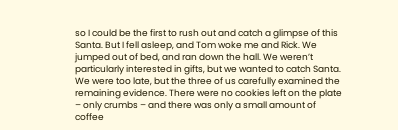so I could be the first to rush out and catch a glimpse of this Santa. But I fell asleep, and Tom woke me and Rick. We jumped out of bed, and ran down the hall. We weren’t particularly interested in gifts, but we wanted to catch Santa. We were too late, but the three of us carefully examined the remaining evidence. There were no cookies left on the plate – only crumbs – and there was only a small amount of coffee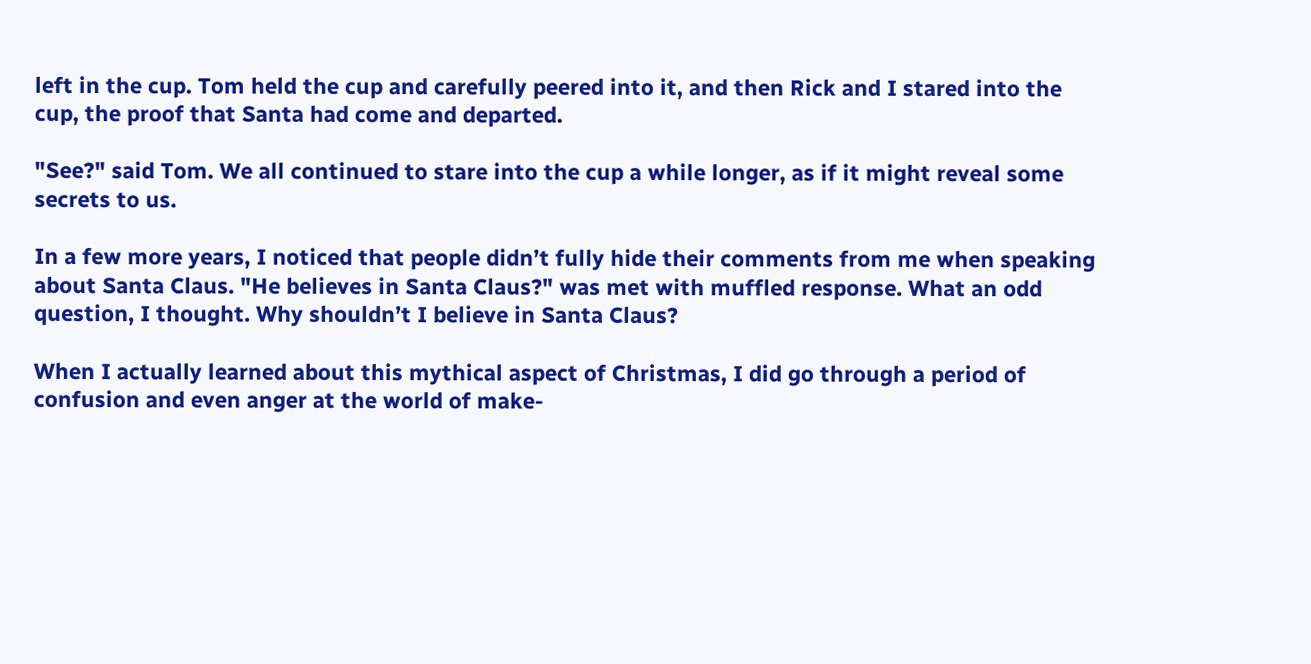left in the cup. Tom held the cup and carefully peered into it, and then Rick and I stared into the cup, the proof that Santa had come and departed.

"See?" said Tom. We all continued to stare into the cup a while longer, as if it might reveal some secrets to us.

In a few more years, I noticed that people didn’t fully hide their comments from me when speaking about Santa Claus. "He believes in Santa Claus?" was met with muffled response. What an odd question, I thought. Why shouldn’t I believe in Santa Claus?

When I actually learned about this mythical aspect of Christmas, I did go through a period of confusion and even anger at the world of make-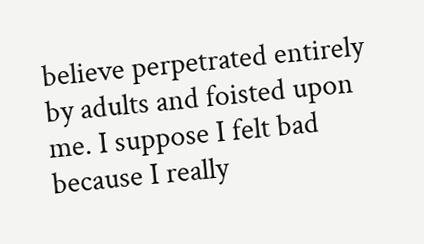believe perpetrated entirely by adults and foisted upon me. I suppose I felt bad because I really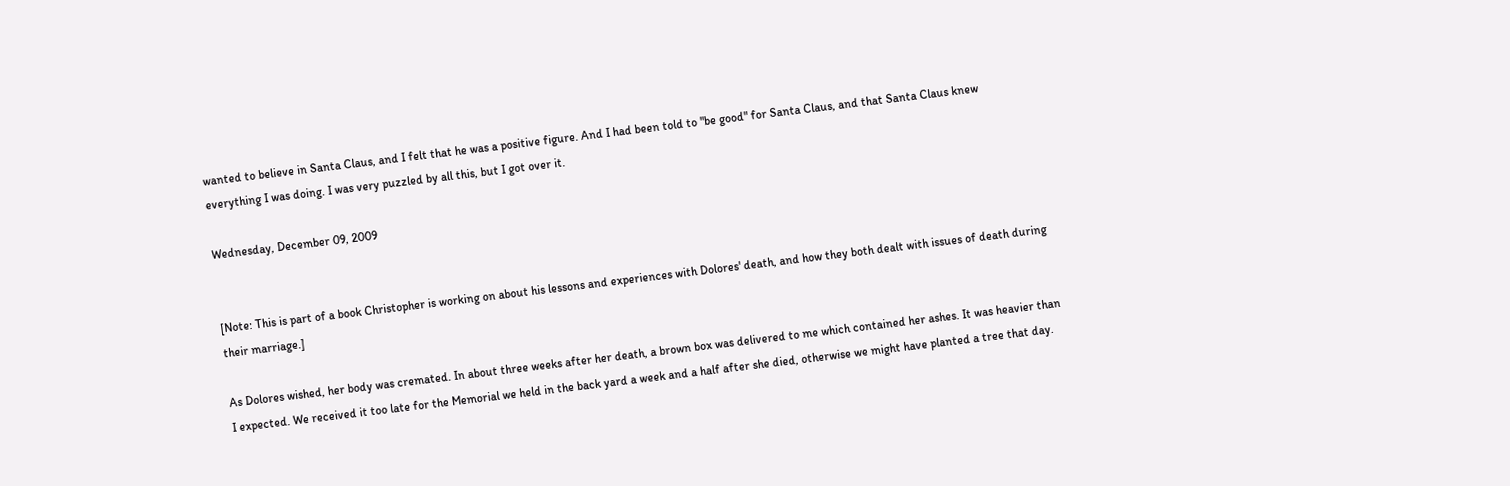wanted to believe in Santa Claus, and I felt that he was a positive figure. And I had been told to "be good" for Santa Claus, and that Santa Claus knew everything I was doing. I was very puzzled by all this, but I got over it.

Wednesday, December 09, 2009


[Note: This is part of a book Christopher is working on about his lessons and experiences with Dolores' death, and how they both dealt with issues of death during their marriage.]

As Dolores wished, her body was cremated. In about three weeks after her death, a brown box was delivered to me which contained her ashes. It was heavier than I expected. We received it too late for the Memorial we held in the back yard a week and a half after she died, otherwise we might have planted a tree that day.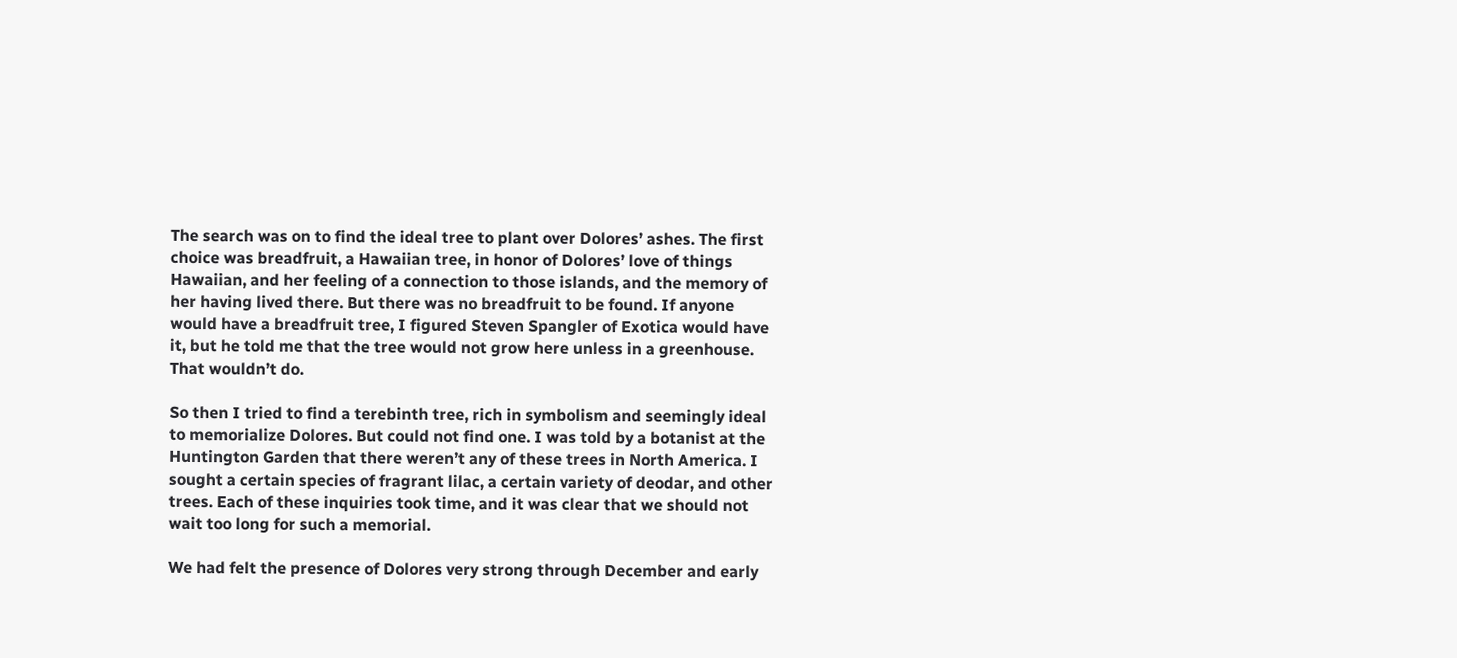The search was on to find the ideal tree to plant over Dolores’ ashes. The first choice was breadfruit, a Hawaiian tree, in honor of Dolores’ love of things Hawaiian, and her feeling of a connection to those islands, and the memory of her having lived there. But there was no breadfruit to be found. If anyone would have a breadfruit tree, I figured Steven Spangler of Exotica would have it, but he told me that the tree would not grow here unless in a greenhouse. That wouldn’t do.

So then I tried to find a terebinth tree, rich in symbolism and seemingly ideal to memorialize Dolores. But could not find one. I was told by a botanist at the Huntington Garden that there weren’t any of these trees in North America. I sought a certain species of fragrant lilac, a certain variety of deodar, and other trees. Each of these inquiries took time, and it was clear that we should not wait too long for such a memorial.

We had felt the presence of Dolores very strong through December and early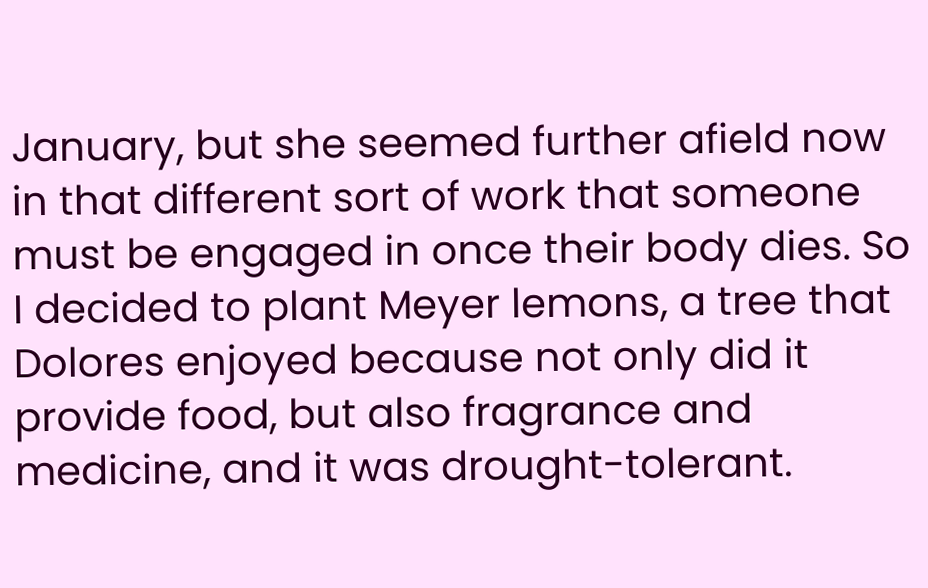January, but she seemed further afield now in that different sort of work that someone must be engaged in once their body dies. So I decided to plant Meyer lemons, a tree that Dolores enjoyed because not only did it provide food, but also fragrance and medicine, and it was drought-tolerant.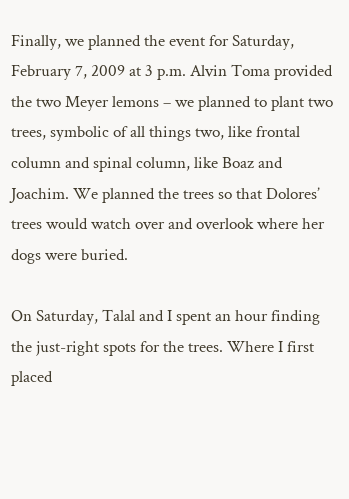Finally, we planned the event for Saturday, February 7, 2009 at 3 p.m. Alvin Toma provided the two Meyer lemons – we planned to plant two trees, symbolic of all things two, like frontal column and spinal column, like Boaz and Joachim. We planned the trees so that Dolores’ trees would watch over and overlook where her dogs were buried.

On Saturday, Talal and I spent an hour finding the just-right spots for the trees. Where I first placed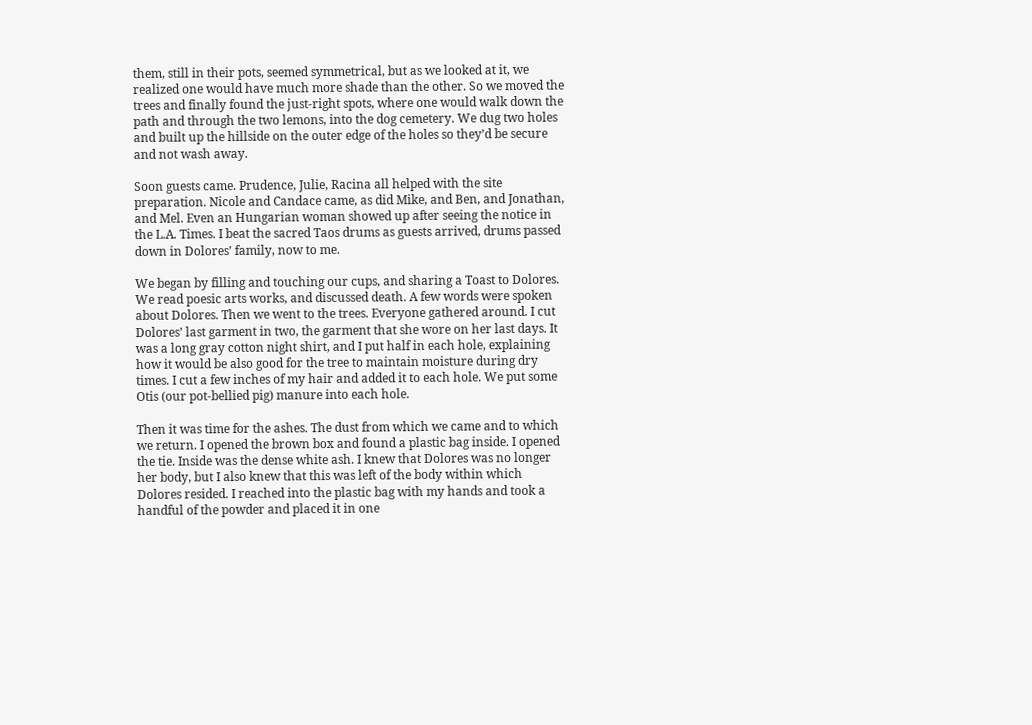them, still in their pots, seemed symmetrical, but as we looked at it, we realized one would have much more shade than the other. So we moved the trees and finally found the just-right spots, where one would walk down the path and through the two lemons, into the dog cemetery. We dug two holes and built up the hillside on the outer edge of the holes so they’d be secure and not wash away.

Soon guests came. Prudence, Julie, Racina all helped with the site preparation. Nicole and Candace came, as did Mike, and Ben, and Jonathan, and Mel. Even an Hungarian woman showed up after seeing the notice in the L.A. Times. I beat the sacred Taos drums as guests arrived, drums passed down in Dolores’ family, now to me.

We began by filling and touching our cups, and sharing a Toast to Dolores.
We read poesic arts works, and discussed death. A few words were spoken about Dolores. Then we went to the trees. Everyone gathered around. I cut Dolores’ last garment in two, the garment that she wore on her last days. It was a long gray cotton night shirt, and I put half in each hole, explaining how it would be also good for the tree to maintain moisture during dry times. I cut a few inches of my hair and added it to each hole. We put some Otis (our pot-bellied pig) manure into each hole.

Then it was time for the ashes. The dust from which we came and to which we return. I opened the brown box and found a plastic bag inside. I opened the tie. Inside was the dense white ash. I knew that Dolores was no longer her body, but I also knew that this was left of the body within which Dolores resided. I reached into the plastic bag with my hands and took a handful of the powder and placed it in one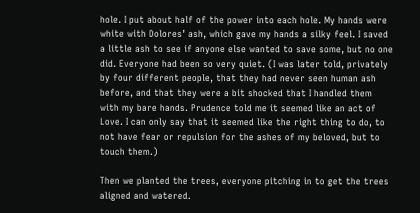hole. I put about half of the power into each hole. My hands were white with Dolores’ ash, which gave my hands a silky feel. I saved a little ash to see if anyone else wanted to save some, but no one did. Everyone had been so very quiet. (I was later told, privately by four different people, that they had never seen human ash before, and that they were a bit shocked that I handled them with my bare hands. Prudence told me it seemed like an act of Love. I can only say that it seemed like the right thing to do, to not have fear or repulsion for the ashes of my beloved, but to touch them.)

Then we planted the trees, everyone pitching in to get the trees aligned and watered.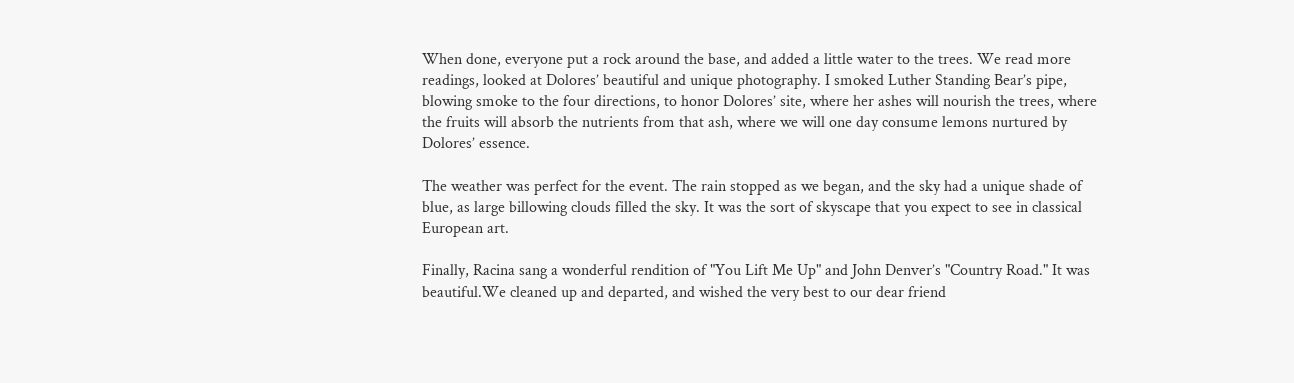When done, everyone put a rock around the base, and added a little water to the trees. We read more readings, looked at Dolores’ beautiful and unique photography. I smoked Luther Standing Bear’s pipe, blowing smoke to the four directions, to honor Dolores’ site, where her ashes will nourish the trees, where the fruits will absorb the nutrients from that ash, where we will one day consume lemons nurtured by Dolores’ essence.

The weather was perfect for the event. The rain stopped as we began, and the sky had a unique shade of blue, as large billowing clouds filled the sky. It was the sort of skyscape that you expect to see in classical European art.

Finally, Racina sang a wonderful rendition of "You Lift Me Up" and John Denver’s "Country Road." It was beautiful.We cleaned up and departed, and wished the very best to our dear friend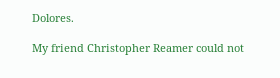Dolores.

My friend Christopher Reamer could not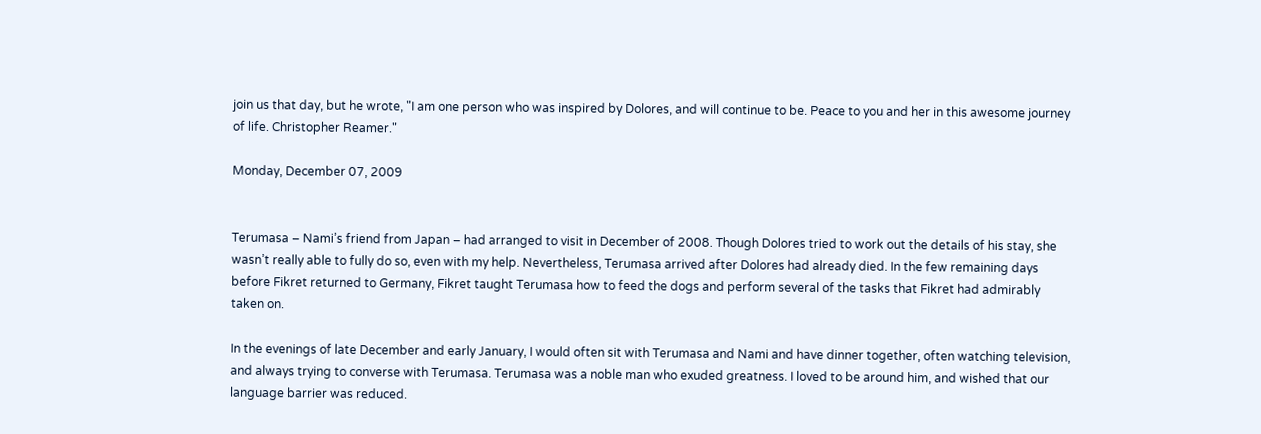join us that day, but he wrote, "I am one person who was inspired by Dolores, and will continue to be. Peace to you and her in this awesome journey of life. Christopher Reamer."

Monday, December 07, 2009


Terumasa – Nami’s friend from Japan – had arranged to visit in December of 2008. Though Dolores tried to work out the details of his stay, she wasn’t really able to fully do so, even with my help. Nevertheless, Terumasa arrived after Dolores had already died. In the few remaining days before Fikret returned to Germany, Fikret taught Terumasa how to feed the dogs and perform several of the tasks that Fikret had admirably taken on.

In the evenings of late December and early January, I would often sit with Terumasa and Nami and have dinner together, often watching television, and always trying to converse with Terumasa. Terumasa was a noble man who exuded greatness. I loved to be around him, and wished that our language barrier was reduced.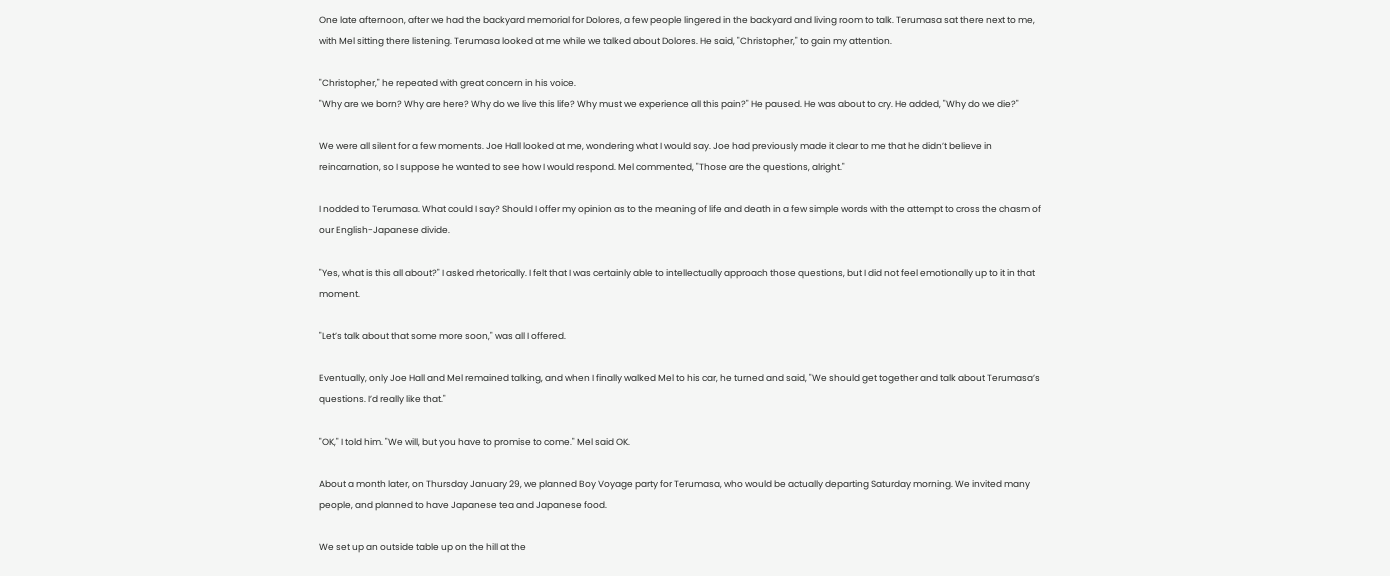One late afternoon, after we had the backyard memorial for Dolores, a few people lingered in the backyard and living room to talk. Terumasa sat there next to me, with Mel sitting there listening. Terumasa looked at me while we talked about Dolores. He said, "Christopher," to gain my attention.

"Christopher," he repeated with great concern in his voice.
"Why are we born? Why are here? Why do we live this life? Why must we experience all this pain?" He paused. He was about to cry. He added, "Why do we die?"

We were all silent for a few moments. Joe Hall looked at me, wondering what I would say. Joe had previously made it clear to me that he didn’t believe in reincarnation, so I suppose he wanted to see how I would respond. Mel commented, "Those are the questions, alright."

I nodded to Terumasa. What could I say? Should I offer my opinion as to the meaning of life and death in a few simple words with the attempt to cross the chasm of our English-Japanese divide.

"Yes, what is this all about?" I asked rhetorically. I felt that I was certainly able to intellectually approach those questions, but I did not feel emotionally up to it in that moment.

"Let’s talk about that some more soon," was all I offered.

Eventually, only Joe Hall and Mel remained talking, and when I finally walked Mel to his car, he turned and said, "We should get together and talk about Terumasa’s questions. I’d really like that."

"OK," I told him. "We will, but you have to promise to come." Mel said OK.

About a month later, on Thursday January 29, we planned Boy Voyage party for Terumasa, who would be actually departing Saturday morning. We invited many people, and planned to have Japanese tea and Japanese food.

We set up an outside table up on the hill at the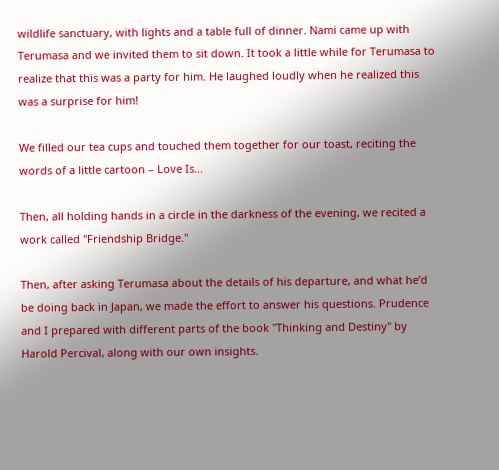wildlife sanctuary, with lights and a table full of dinner. Nami came up with Terumasa and we invited them to sit down. It took a little while for Terumasa to realize that this was a party for him. He laughed loudly when he realized this was a surprise for him!

We filled our tea cups and touched them together for our toast, reciting the words of a little cartoon – Love Is…

Then, all holding hands in a circle in the darkness of the evening, we recited a work called "Friendship Bridge."

Then, after asking Terumasa about the details of his departure, and what he’d be doing back in Japan, we made the effort to answer his questions. Prudence and I prepared with different parts of the book "Thinking and Destiny" by Harold Percival, along with our own insights.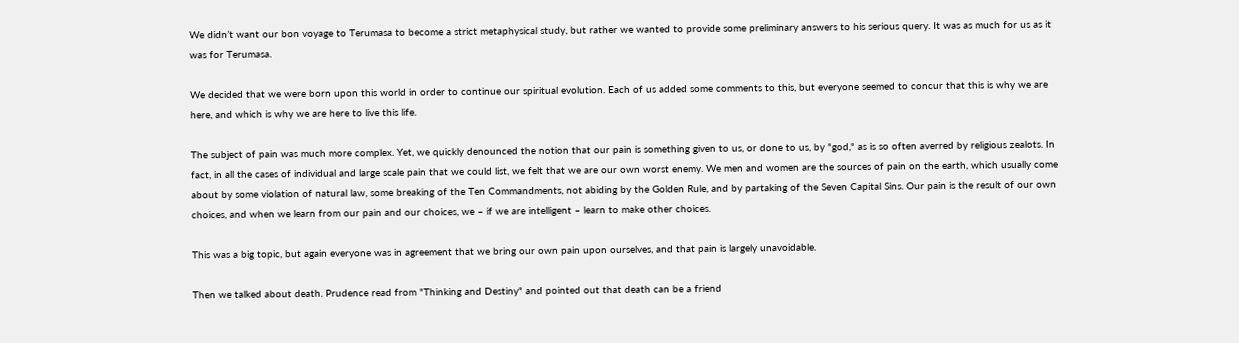We didn’t want our bon voyage to Terumasa to become a strict metaphysical study, but rather we wanted to provide some preliminary answers to his serious query. It was as much for us as it was for Terumasa.

We decided that we were born upon this world in order to continue our spiritual evolution. Each of us added some comments to this, but everyone seemed to concur that this is why we are here, and which is why we are here to live this life.

The subject of pain was much more complex. Yet, we quickly denounced the notion that our pain is something given to us, or done to us, by "god," as is so often averred by religious zealots. In fact, in all the cases of individual and large scale pain that we could list, we felt that we are our own worst enemy. We men and women are the sources of pain on the earth, which usually come about by some violation of natural law, some breaking of the Ten Commandments, not abiding by the Golden Rule, and by partaking of the Seven Capital Sins. Our pain is the result of our own choices, and when we learn from our pain and our choices, we – if we are intelligent – learn to make other choices.

This was a big topic, but again everyone was in agreement that we bring our own pain upon ourselves, and that pain is largely unavoidable.

Then we talked about death. Prudence read from "Thinking and Destiny" and pointed out that death can be a friend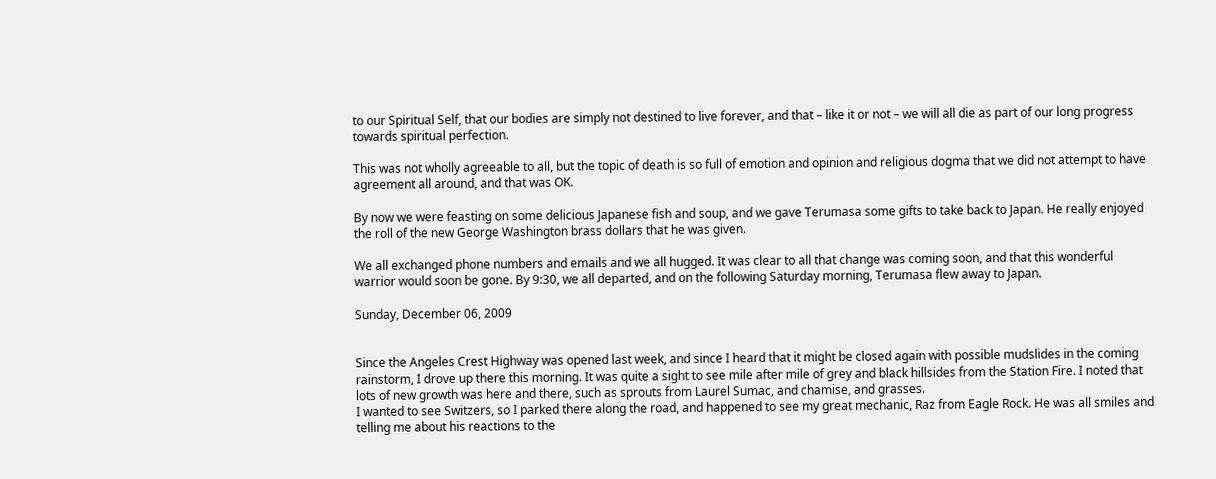to our Spiritual Self, that our bodies are simply not destined to live forever, and that – like it or not – we will all die as part of our long progress towards spiritual perfection.

This was not wholly agreeable to all, but the topic of death is so full of emotion and opinion and religious dogma that we did not attempt to have agreement all around, and that was OK.

By now we were feasting on some delicious Japanese fish and soup, and we gave Terumasa some gifts to take back to Japan. He really enjoyed the roll of the new George Washington brass dollars that he was given.

We all exchanged phone numbers and emails and we all hugged. It was clear to all that change was coming soon, and that this wonderful warrior would soon be gone. By 9:30, we all departed, and on the following Saturday morning, Terumasa flew away to Japan.

Sunday, December 06, 2009


Since the Angeles Crest Highway was opened last week, and since I heard that it might be closed again with possible mudslides in the coming rainstorm, I drove up there this morning. It was quite a sight to see mile after mile of grey and black hillsides from the Station Fire. I noted that lots of new growth was here and there, such as sprouts from Laurel Sumac, and chamise, and grasses.
I wanted to see Switzers, so I parked there along the road, and happened to see my great mechanic, Raz from Eagle Rock. He was all smiles and telling me about his reactions to the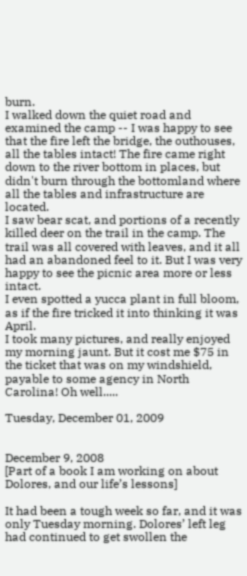burn.
I walked down the quiet road and examined the camp -- I was happy to see that the fire left the bridge, the outhouses, all the tables intact! The fire came right down to the river bottom in places, but didn't burn through the bottomland where all the tables and infrastructure are located.
I saw bear scat, and portions of a recently killed deer on the trail in the camp. The trail was all covered with leaves, and it all had an abandoned feel to it. But I was very happy to see the picnic area more or less intact.
I even spotted a yucca plant in full bloom, as if the fire tricked it into thinking it was April.
I took many pictures, and really enjoyed my morning jaunt. But it cost me $75 in the ticket that was on my windshield, payable to some agency in North Carolina! Oh well.....

Tuesday, December 01, 2009


December 9, 2008
[Part of a book I am working on about Dolores, and our life’s lessons]

It had been a tough week so far, and it was only Tuesday morning. Dolores’ left leg had continued to get swollen the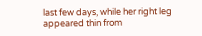last few days, while her right leg appeared thin from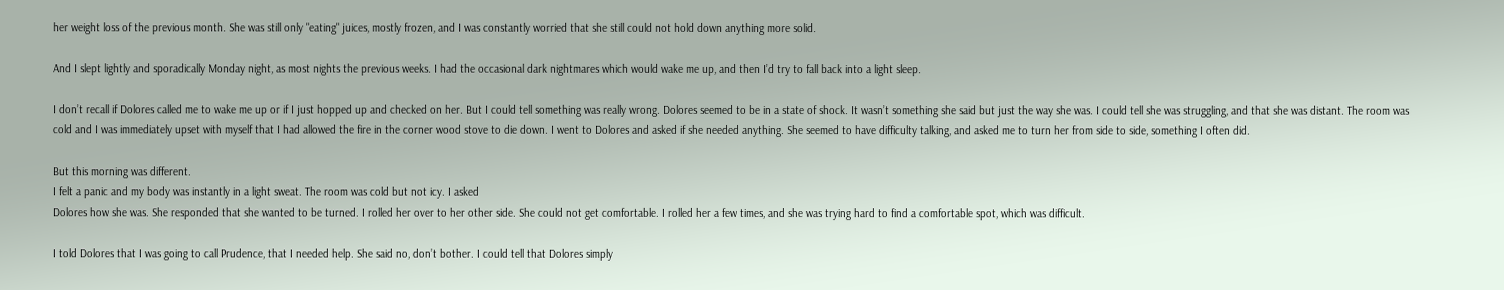her weight loss of the previous month. She was still only "eating" juices, mostly frozen, and I was constantly worried that she still could not hold down anything more solid.

And I slept lightly and sporadically Monday night, as most nights the previous weeks. I had the occasional dark nightmares which would wake me up, and then I’d try to fall back into a light sleep.

I don’t recall if Dolores called me to wake me up or if I just hopped up and checked on her. But I could tell something was really wrong. Dolores seemed to be in a state of shock. It wasn’t something she said but just the way she was. I could tell she was struggling, and that she was distant. The room was cold and I was immediately upset with myself that I had allowed the fire in the corner wood stove to die down. I went to Dolores and asked if she needed anything. She seemed to have difficulty talking, and asked me to turn her from side to side, something I often did.

But this morning was different.
I felt a panic and my body was instantly in a light sweat. The room was cold but not icy. I asked
Dolores how she was. She responded that she wanted to be turned. I rolled her over to her other side. She could not get comfortable. I rolled her a few times, and she was trying hard to find a comfortable spot, which was difficult.

I told Dolores that I was going to call Prudence, that I needed help. She said no, don’t bother. I could tell that Dolores simply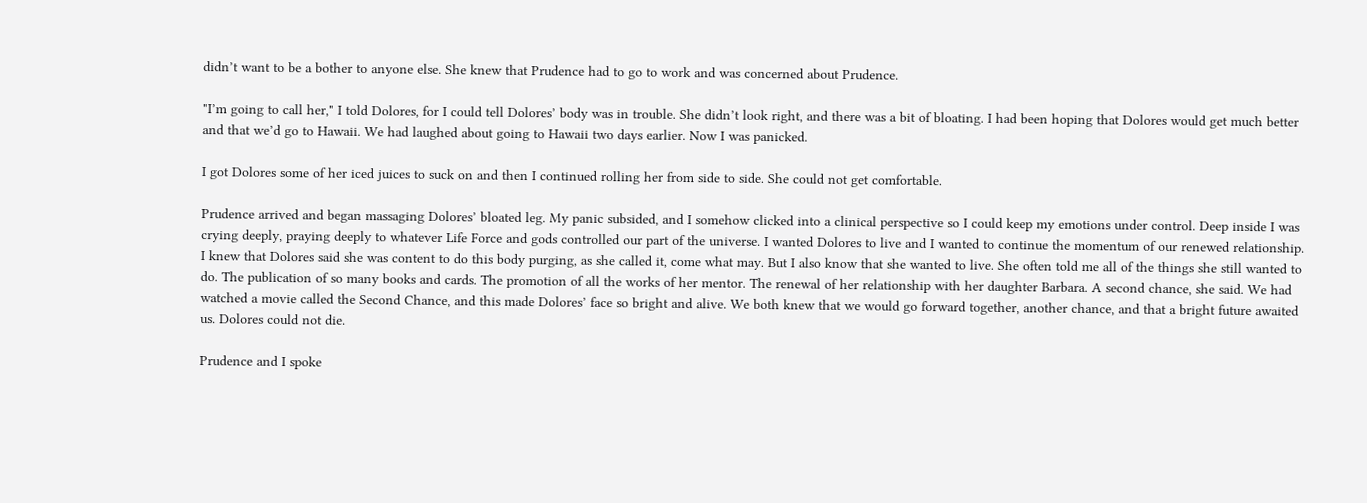didn’t want to be a bother to anyone else. She knew that Prudence had to go to work and was concerned about Prudence.

"I’m going to call her," I told Dolores, for I could tell Dolores’ body was in trouble. She didn’t look right, and there was a bit of bloating. I had been hoping that Dolores would get much better and that we’d go to Hawaii. We had laughed about going to Hawaii two days earlier. Now I was panicked.

I got Dolores some of her iced juices to suck on and then I continued rolling her from side to side. She could not get comfortable.

Prudence arrived and began massaging Dolores’ bloated leg. My panic subsided, and I somehow clicked into a clinical perspective so I could keep my emotions under control. Deep inside I was crying deeply, praying deeply to whatever Life Force and gods controlled our part of the universe. I wanted Dolores to live and I wanted to continue the momentum of our renewed relationship. I knew that Dolores said she was content to do this body purging, as she called it, come what may. But I also know that she wanted to live. She often told me all of the things she still wanted to do. The publication of so many books and cards. The promotion of all the works of her mentor. The renewal of her relationship with her daughter Barbara. A second chance, she said. We had watched a movie called the Second Chance, and this made Dolores’ face so bright and alive. We both knew that we would go forward together, another chance, and that a bright future awaited us. Dolores could not die.

Prudence and I spoke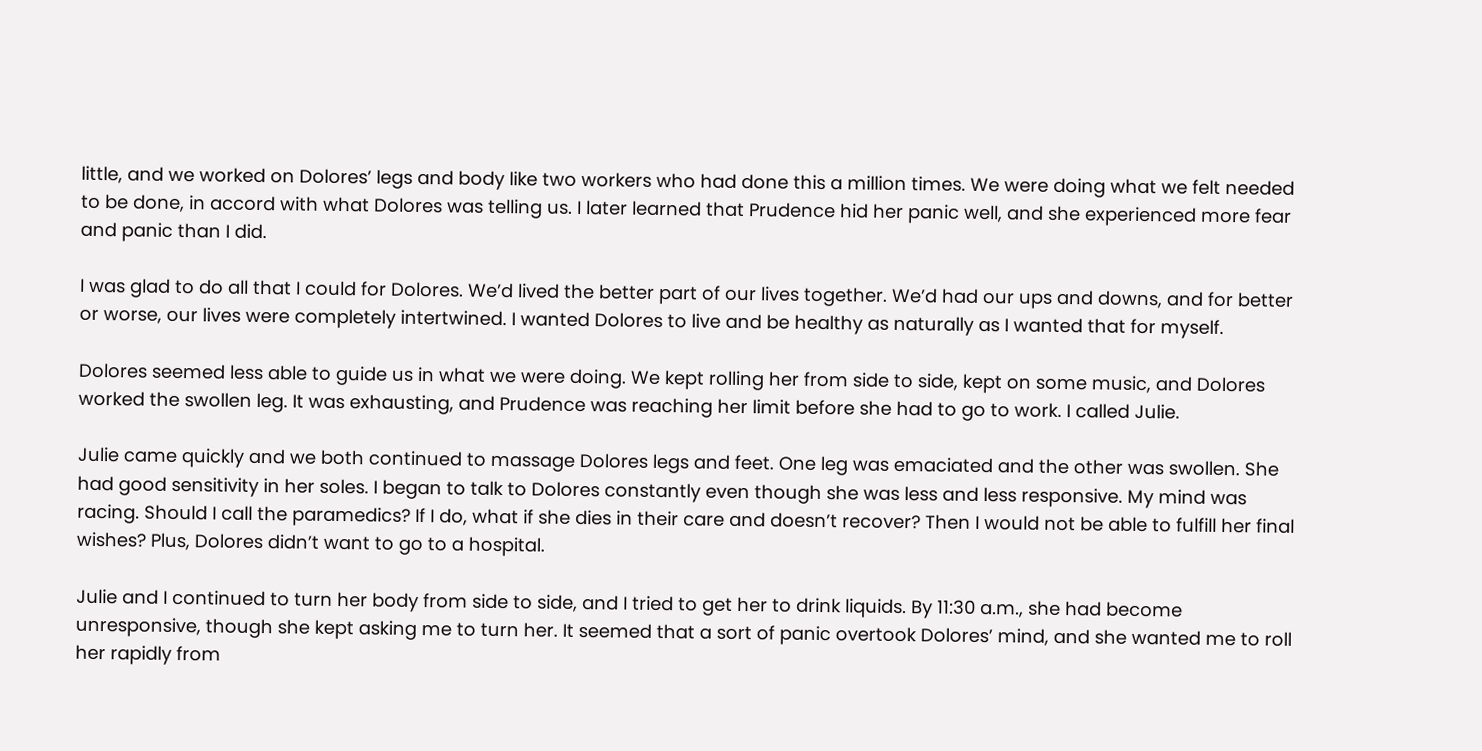little, and we worked on Dolores’ legs and body like two workers who had done this a million times. We were doing what we felt needed to be done, in accord with what Dolores was telling us. I later learned that Prudence hid her panic well, and she experienced more fear and panic than I did.

I was glad to do all that I could for Dolores. We’d lived the better part of our lives together. We’d had our ups and downs, and for better or worse, our lives were completely intertwined. I wanted Dolores to live and be healthy as naturally as I wanted that for myself.

Dolores seemed less able to guide us in what we were doing. We kept rolling her from side to side, kept on some music, and Dolores worked the swollen leg. It was exhausting, and Prudence was reaching her limit before she had to go to work. I called Julie.

Julie came quickly and we both continued to massage Dolores legs and feet. One leg was emaciated and the other was swollen. She had good sensitivity in her soles. I began to talk to Dolores constantly even though she was less and less responsive. My mind was racing. Should I call the paramedics? If I do, what if she dies in their care and doesn’t recover? Then I would not be able to fulfill her final wishes? Plus, Dolores didn’t want to go to a hospital.

Julie and I continued to turn her body from side to side, and I tried to get her to drink liquids. By 11:30 a.m., she had become unresponsive, though she kept asking me to turn her. It seemed that a sort of panic overtook Dolores’ mind, and she wanted me to roll her rapidly from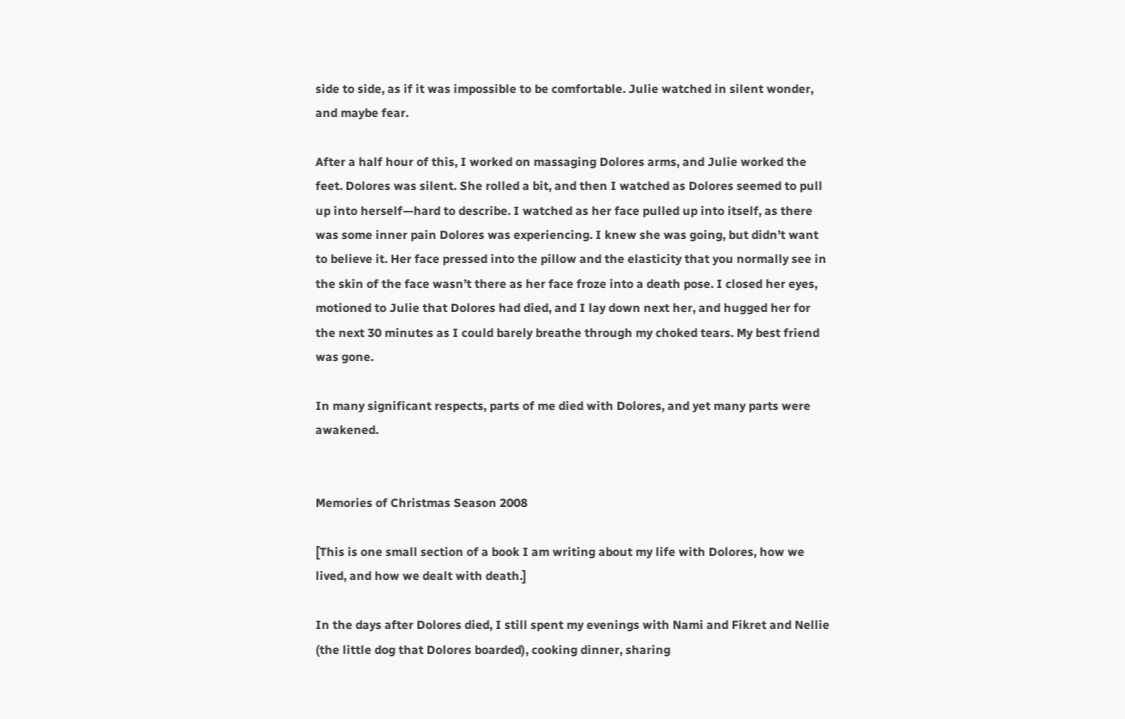side to side, as if it was impossible to be comfortable. Julie watched in silent wonder, and maybe fear.

After a half hour of this, I worked on massaging Dolores arms, and Julie worked the feet. Dolores was silent. She rolled a bit, and then I watched as Dolores seemed to pull up into herself—hard to describe. I watched as her face pulled up into itself, as there was some inner pain Dolores was experiencing. I knew she was going, but didn’t want to believe it. Her face pressed into the pillow and the elasticity that you normally see in the skin of the face wasn’t there as her face froze into a death pose. I closed her eyes, motioned to Julie that Dolores had died, and I lay down next her, and hugged her for the next 30 minutes as I could barely breathe through my choked tears. My best friend was gone.

In many significant respects, parts of me died with Dolores, and yet many parts were awakened.


Memories of Christmas Season 2008

[This is one small section of a book I am writing about my life with Dolores, how we lived, and how we dealt with death.]

In the days after Dolores died, I still spent my evenings with Nami and Fikret and Nellie (the little dog that Dolores boarded), cooking dinner, sharing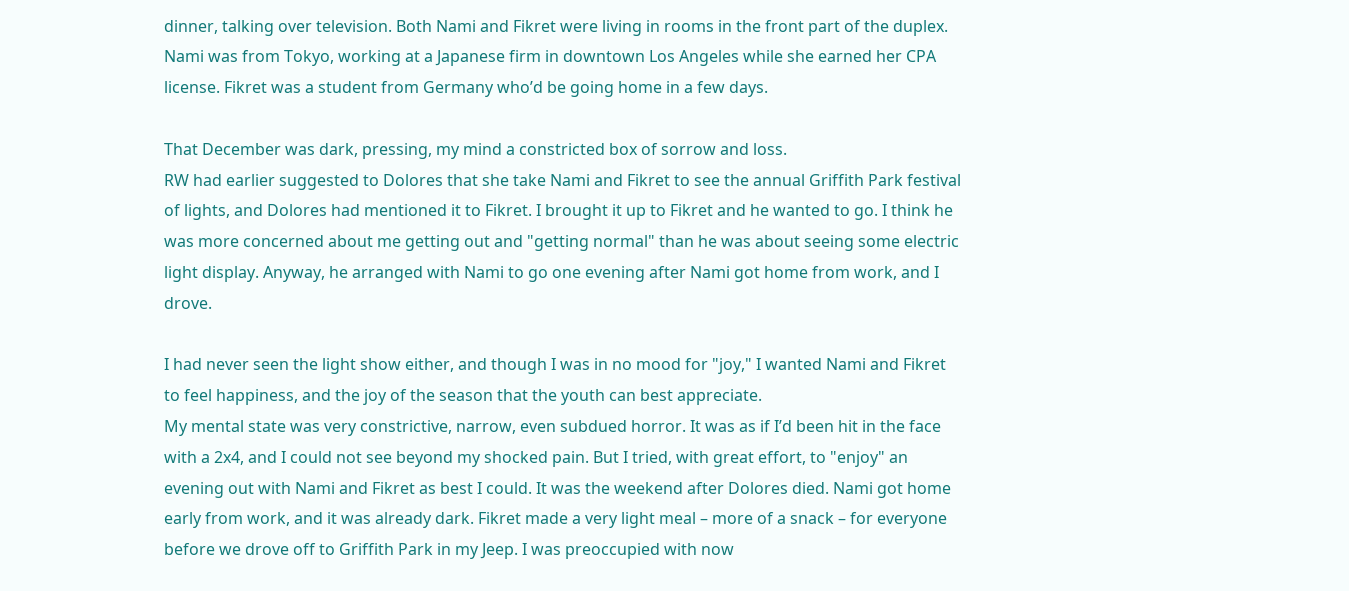dinner, talking over television. Both Nami and Fikret were living in rooms in the front part of the duplex. Nami was from Tokyo, working at a Japanese firm in downtown Los Angeles while she earned her CPA license. Fikret was a student from Germany who’d be going home in a few days.

That December was dark, pressing, my mind a constricted box of sorrow and loss.
RW had earlier suggested to Dolores that she take Nami and Fikret to see the annual Griffith Park festival of lights, and Dolores had mentioned it to Fikret. I brought it up to Fikret and he wanted to go. I think he was more concerned about me getting out and "getting normal" than he was about seeing some electric light display. Anyway, he arranged with Nami to go one evening after Nami got home from work, and I drove.

I had never seen the light show either, and though I was in no mood for "joy," I wanted Nami and Fikret to feel happiness, and the joy of the season that the youth can best appreciate.
My mental state was very constrictive, narrow, even subdued horror. It was as if I’d been hit in the face with a 2x4, and I could not see beyond my shocked pain. But I tried, with great effort, to "enjoy" an evening out with Nami and Fikret as best I could. It was the weekend after Dolores died. Nami got home early from work, and it was already dark. Fikret made a very light meal – more of a snack – for everyone before we drove off to Griffith Park in my Jeep. I was preoccupied with now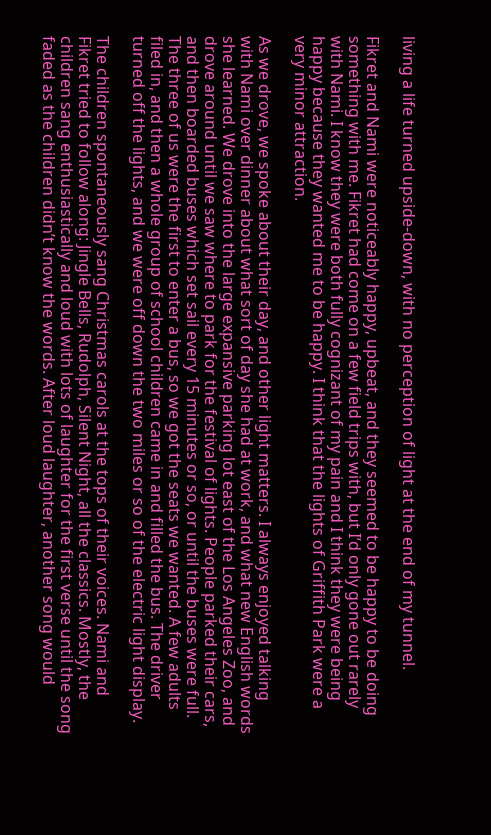living a life turned upside-down, with no perception of light at the end of my tunnel.

Fikret and Nami were noticeably happy, upbeat, and they seemed to be happy to be doing something with me. Fikret had come on a few field trips with, but I’d only gone out rarely with Nami. I know they were both fully cognizant of my pain and I think they were being happy because they wanted me to be happy. I think that the lights of Griffith Park were a very minor attraction.

As we drove, we spoke about their day, and other light matters. I always enjoyed talking with Nami over dinner about what sort of day she had at work, and what new English words she learned. We drove into the large expansive parking lot east of the Los Angeles Zoo, and drove around until we saw where to park for the festival of lights. People parked their cars, and then boarded buses which set sail every 15 minutes or so, or until the buses were full. The three of us were the first to enter a bus, so we got the seats we wanted. A few adults filed in, and then a whole group of school children came in and filled the bus. The driver turned off the lights, and we were off down the two miles or so of the electric light display.

The children spontaneously sang Christmas carols at the tops of their voices. Nami and Fikret tried to follow along: Jingle Bells, Rudolph, Silent Night, all the classics. Mostly, the children sang enthusiastically and loud with lots of laughter for the first verse until the song faded as the children didn’t know the words. After loud laughter, another song would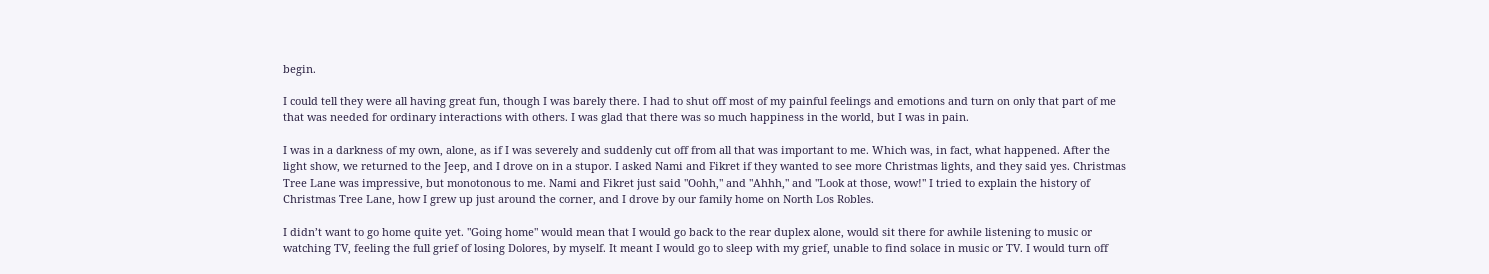begin.

I could tell they were all having great fun, though I was barely there. I had to shut off most of my painful feelings and emotions and turn on only that part of me that was needed for ordinary interactions with others. I was glad that there was so much happiness in the world, but I was in pain.

I was in a darkness of my own, alone, as if I was severely and suddenly cut off from all that was important to me. Which was, in fact, what happened. After the light show, we returned to the Jeep, and I drove on in a stupor. I asked Nami and Fikret if they wanted to see more Christmas lights, and they said yes. Christmas Tree Lane was impressive, but monotonous to me. Nami and Fikret just said "Oohh," and "Ahhh," and "Look at those, wow!" I tried to explain the history of Christmas Tree Lane, how I grew up just around the corner, and I drove by our family home on North Los Robles.

I didn’t want to go home quite yet. "Going home" would mean that I would go back to the rear duplex alone, would sit there for awhile listening to music or watching TV, feeling the full grief of losing Dolores, by myself. It meant I would go to sleep with my grief, unable to find solace in music or TV. I would turn off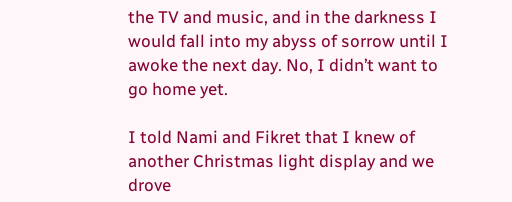the TV and music, and in the darkness I would fall into my abyss of sorrow until I awoke the next day. No, I didn’t want to go home yet.

I told Nami and Fikret that I knew of another Christmas light display and we drove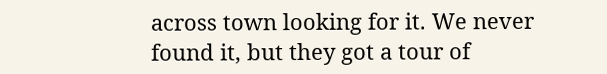across town looking for it. We never found it, but they got a tour of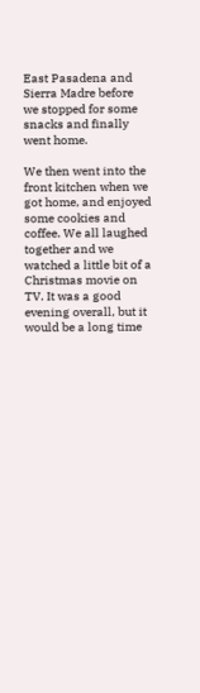East Pasadena and Sierra Madre before we stopped for some snacks and finally went home.

We then went into the front kitchen when we got home, and enjoyed some cookies and coffee. We all laughed together and we watched a little bit of a Christmas movie on TV. It was a good evening overall, but it would be a long time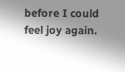before I could feel joy again.